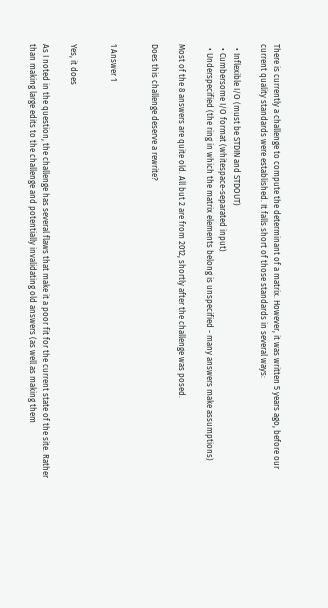There is currently a challenge to compute the determinant of a matrix. However, it was written 5 years ago, before our current quality standards were established. It falls short of those standards in several ways:

  • Inflexible I/O (must be STDIN and STDOUT)
  • Cumbersome I/O format (whitespace-separated input)
  • Underspecified (the ring in which the matrix elements belong is unspecified - many answers make assumptions)

Most of the 8 answers are quite old. All but 2 are from 2012, shortly after the challenge was posed.

Does this challenge deserve a rewrite?


1 Answer 1


Yes, it does

As I noted in the question, the challenge has several flaws that make it a poor fit for the current state of the site. Rather than making large edits to the challenge and potentially invalidating old answers (as well as making them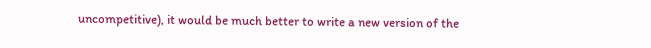uncompetitive), it would be much better to write a new version of the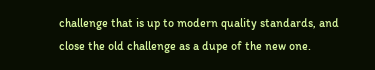challenge that is up to modern quality standards, and close the old challenge as a dupe of the new one.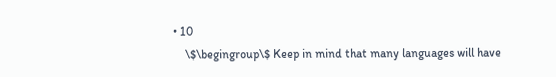• 10
    \$\begingroup\$ Keep in mind that many languages will have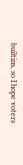builtins, so I hope voters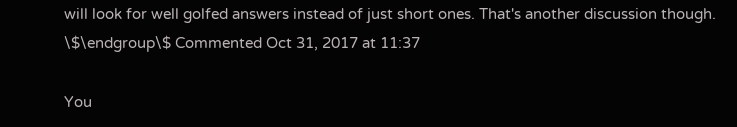will look for well golfed answers instead of just short ones. That's another discussion though. \$\endgroup\$ Commented Oct 31, 2017 at 11:37

You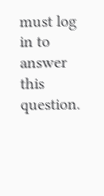must log in to answer this question.